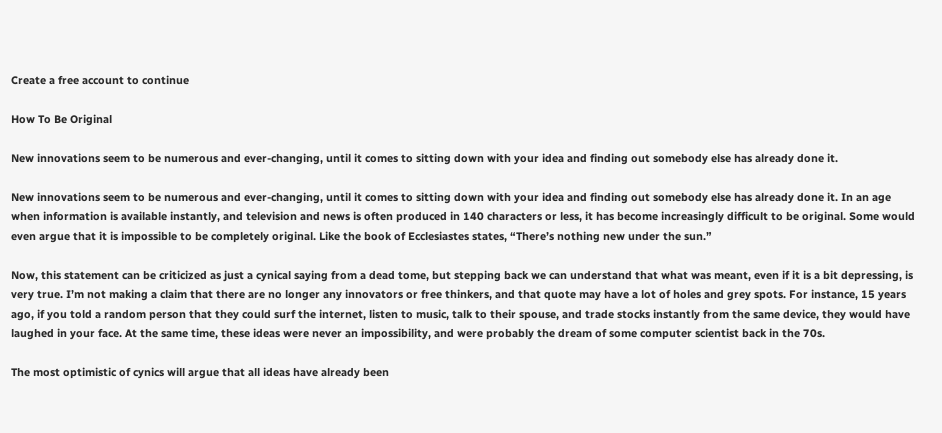Create a free account to continue

How To Be Original

New innovations seem to be numerous and ever-changing, until it comes to sitting down with your idea and finding out somebody else has already done it.

New innovations seem to be numerous and ever-changing, until it comes to sitting down with your idea and finding out somebody else has already done it. In an age when information is available instantly, and television and news is often produced in 140 characters or less, it has become increasingly difficult to be original. Some would even argue that it is impossible to be completely original. Like the book of Ecclesiastes states, “There’s nothing new under the sun.”

Now, this statement can be criticized as just a cynical saying from a dead tome, but stepping back we can understand that what was meant, even if it is a bit depressing, is very true. I’m not making a claim that there are no longer any innovators or free thinkers, and that quote may have a lot of holes and grey spots. For instance, 15 years ago, if you told a random person that they could surf the internet, listen to music, talk to their spouse, and trade stocks instantly from the same device, they would have laughed in your face. At the same time, these ideas were never an impossibility, and were probably the dream of some computer scientist back in the 70s.

The most optimistic of cynics will argue that all ideas have already been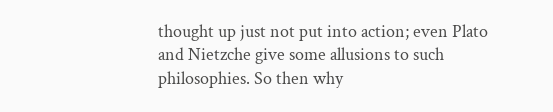thought up just not put into action; even Plato and Nietzche give some allusions to such philosophies. So then why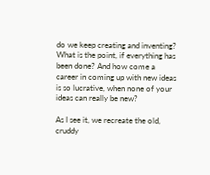do we keep creating and inventing? What is the point, if everything has been done? And how come a career in coming up with new ideas is so lucrative, when none of your ideas can really be new?

As I see it, we recreate the old, cruddy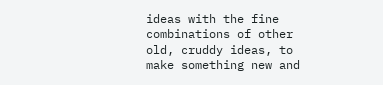ideas with the fine combinations of other old, cruddy ideas, to make something new and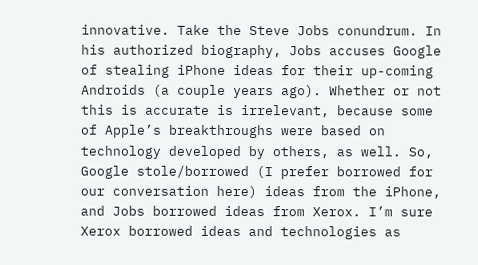innovative. Take the Steve Jobs conundrum. In his authorized biography, Jobs accuses Google of stealing iPhone ideas for their up-coming Androids (a couple years ago). Whether or not this is accurate is irrelevant, because some of Apple’s breakthroughs were based on technology developed by others, as well. So, Google stole/borrowed (I prefer borrowed for our conversation here) ideas from the iPhone, and Jobs borrowed ideas from Xerox. I’m sure Xerox borrowed ideas and technologies as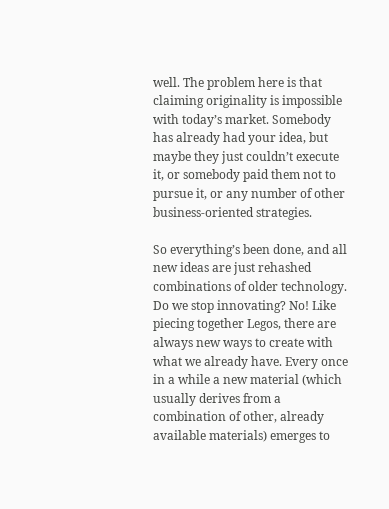well. The problem here is that claiming originality is impossible with today’s market. Somebody has already had your idea, but maybe they just couldn’t execute it, or somebody paid them not to pursue it, or any number of other business-oriented strategies.

So everything’s been done, and all new ideas are just rehashed combinations of older technology. Do we stop innovating? No! Like piecing together Legos, there are always new ways to create with what we already have. Every once in a while a new material (which usually derives from a combination of other, already available materials) emerges to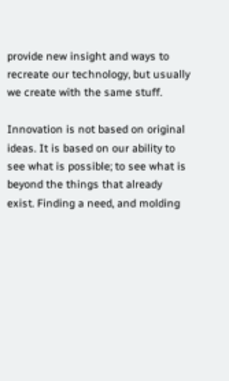provide new insight and ways to recreate our technology, but usually we create with the same stuff.

Innovation is not based on original ideas. It is based on our ability to see what is possible; to see what is beyond the things that already exist. Finding a need, and molding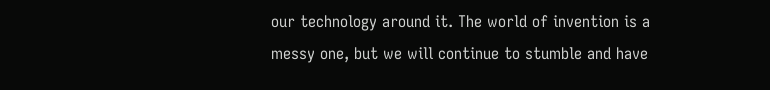our technology around it. The world of invention is a messy one, but we will continue to stumble and have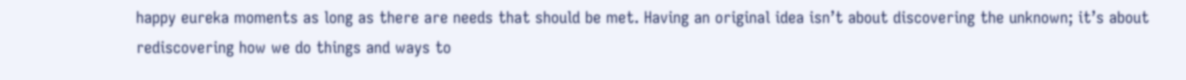happy eureka moments as long as there are needs that should be met. Having an original idea isn’t about discovering the unknown; it’s about rediscovering how we do things and ways to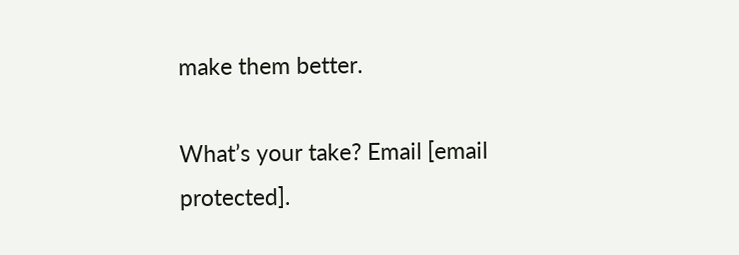make them better.

What’s your take? Email [email protected].